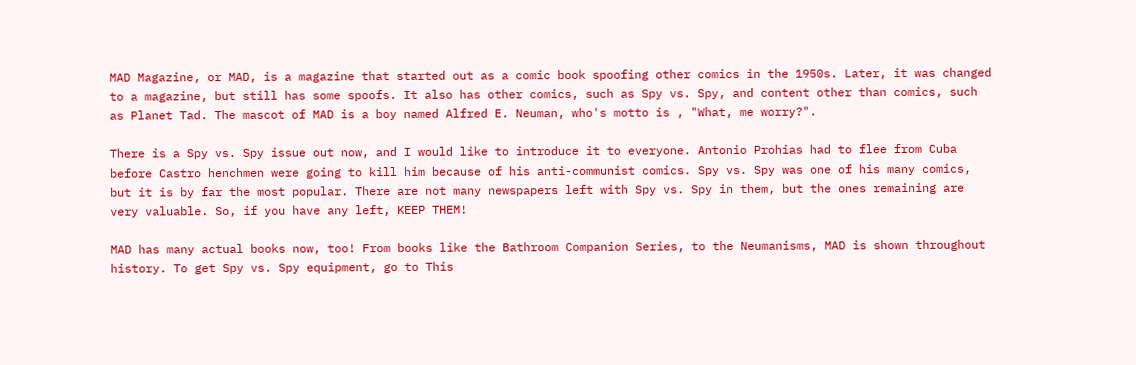MAD Magazine, or MAD, is a magazine that started out as a comic book spoofing other comics in the 1950s. Later, it was changed to a magazine, but still has some spoofs. It also has other comics, such as Spy vs. Spy, and content other than comics, such as Planet Tad. The mascot of MAD is a boy named Alfred E. Neuman, who's motto is , "What, me worry?".

There is a Spy vs. Spy issue out now, and I would like to introduce it to everyone. Antonio Prohias had to flee from Cuba before Castro henchmen were going to kill him because of his anti-communist comics. Spy vs. Spy was one of his many comics, but it is by far the most popular. There are not many newspapers left with Spy vs. Spy in them, but the ones remaining are very valuable. So, if you have any left, KEEP THEM!

MAD has many actual books now, too! From books like the Bathroom Companion Series, to the Neumanisms, MAD is shown throughout history. To get Spy vs. Spy equipment, go to This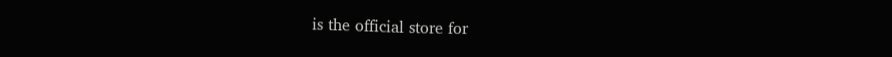is the official store for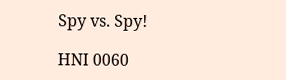Spy vs. Spy!

HNI 0060